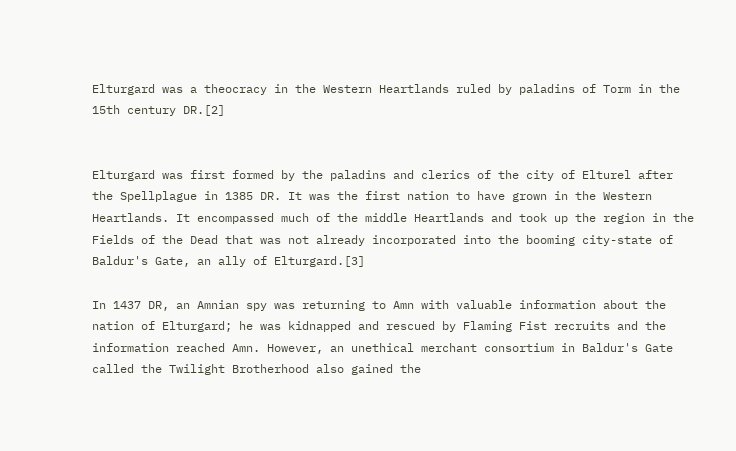Elturgard was a theocracy in the Western Heartlands ruled by paladins of Torm in the 15th century DR.[2]


Elturgard was first formed by the paladins and clerics of the city of Elturel after the Spellplague in 1385 DR. It was the first nation to have grown in the Western Heartlands. It encompassed much of the middle Heartlands and took up the region in the Fields of the Dead that was not already incorporated into the booming city-state of Baldur's Gate, an ally of Elturgard.[3]

In 1437 DR, an Amnian spy was returning to Amn with valuable information about the nation of Elturgard; he was kidnapped and rescued by Flaming Fist recruits and the information reached Amn. However, an unethical merchant consortium in Baldur's Gate called the Twilight Brotherhood also gained the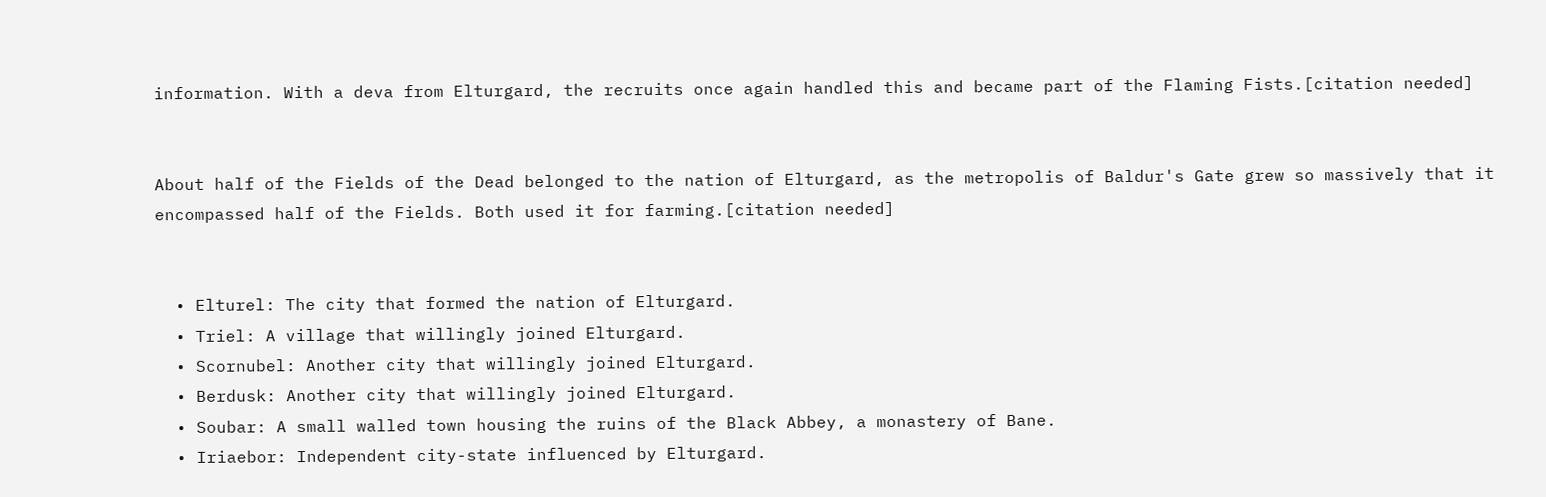information. With a deva from Elturgard, the recruits once again handled this and became part of the Flaming Fists.[citation needed]


About half of the Fields of the Dead belonged to the nation of Elturgard, as the metropolis of Baldur's Gate grew so massively that it encompassed half of the Fields. Both used it for farming.[citation needed]


  • Elturel: The city that formed the nation of Elturgard.
  • Triel: A village that willingly joined Elturgard.
  • Scornubel: Another city that willingly joined Elturgard.
  • Berdusk: Another city that willingly joined Elturgard.
  • Soubar: A small walled town housing the ruins of the Black Abbey, a monastery of Bane.
  • Iriaebor: Independent city-state influenced by Elturgard.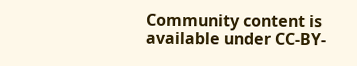Community content is available under CC-BY-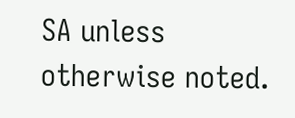SA unless otherwise noted.